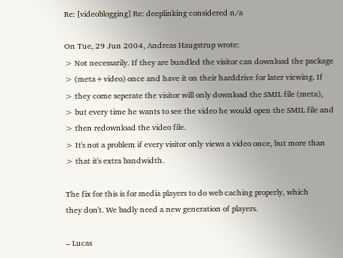Re: [videoblogging] Re: deeplinking considered n/a

On Tue, 29 Jun 2004, Andreas Haugstrup wrote:
> Not necessarily. If they are bundled the visitor can download the package
> (meta+video) once and have it on their harddrive for later viewing. If
> they come seperate the visitor will only download the SMIL file (meta),
> but every time he wants to see the video he would open the SMIL file and
> then redownload the video file.
> It's not a problem if every visitor only views a video once, but more than
> that it's extra bandwidth.

The fix for this is for media players to do web caching properly, which
they don't. We badly need a new generation of players.

– Lucas